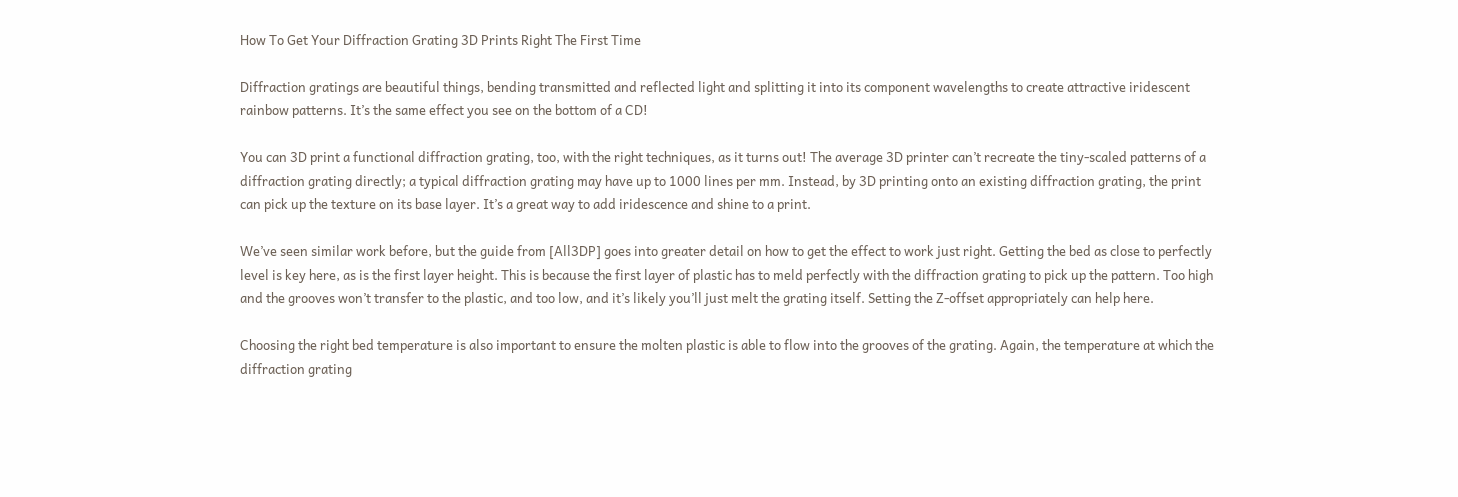How To Get Your Diffraction Grating 3D Prints Right The First Time

Diffraction gratings are beautiful things, bending transmitted and reflected light and splitting it into its component wavelengths to create attractive iridescent rainbow patterns. It’s the same effect you see on the bottom of a CD!

You can 3D print a functional diffraction grating, too, with the right techniques, as it turns out! The average 3D printer can’t recreate the tiny-scaled patterns of a diffraction grating directly; a typical diffraction grating may have up to 1000 lines per mm. Instead, by 3D printing onto an existing diffraction grating, the print can pick up the texture on its base layer. It’s a great way to add iridescence and shine to a print.

We’ve seen similar work before, but the guide from [All3DP] goes into greater detail on how to get the effect to work just right. Getting the bed as close to perfectly level is key here, as is the first layer height. This is because the first layer of plastic has to meld perfectly with the diffraction grating to pick up the pattern. Too high and the grooves won’t transfer to the plastic, and too low, and it’s likely you’ll just melt the grating itself. Setting the Z-offset appropriately can help here.

Choosing the right bed temperature is also important to ensure the molten plastic is able to flow into the grooves of the grating. Again, the temperature at which the diffraction grating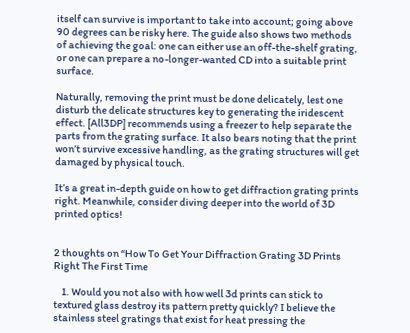itself can survive is important to take into account; going above 90 degrees can be risky here. The guide also shows two methods of achieving the goal: one can either use an off-the-shelf grating, or one can prepare a no-longer-wanted CD into a suitable print surface.

Naturally, removing the print must be done delicately, lest one disturb the delicate structures key to generating the iridescent effect. [All3DP] recommends using a freezer to help separate the parts from the grating surface. It also bears noting that the print won’t survive excessive handling, as the grating structures will get damaged by physical touch.

It’s a great in-depth guide on how to get diffraction grating prints right. Meanwhile, consider diving deeper into the world of 3D printed optics!


2 thoughts on “How To Get Your Diffraction Grating 3D Prints Right The First Time

    1. Would you not also with how well 3d prints can stick to textured glass destroy its pattern pretty quickly? I believe the stainless steel gratings that exist for heat pressing the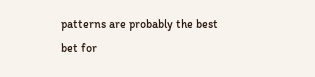patterns are probably the best bet for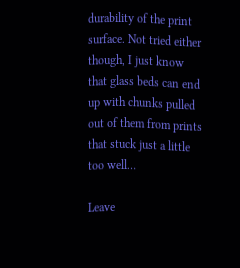durability of the print surface. Not tried either though, I just know that glass beds can end up with chunks pulled out of them from prints that stuck just a little too well…

Leave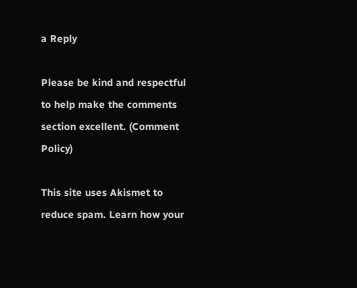a Reply

Please be kind and respectful to help make the comments section excellent. (Comment Policy)

This site uses Akismet to reduce spam. Learn how your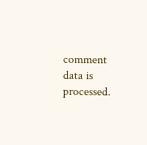comment data is processed.